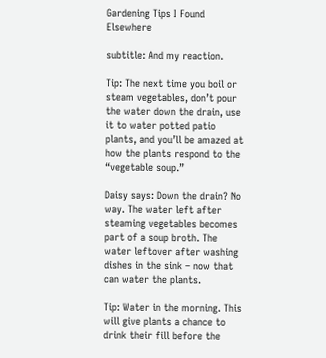Gardening Tips I Found Elsewhere

subtitle: And my reaction.

Tip: The next time you boil or steam vegetables, don’t pour the water down the drain, use it to water potted patio plants, and you’ll be amazed at how the plants respond to the “vegetable soup.”

Daisy says: Down the drain? No way. The water left after steaming vegetables becomes part of a soup broth. The water leftover after washing dishes in the sink – now that can water the plants.

Tip: Water in the morning. This will give plants a chance to drink their fill before the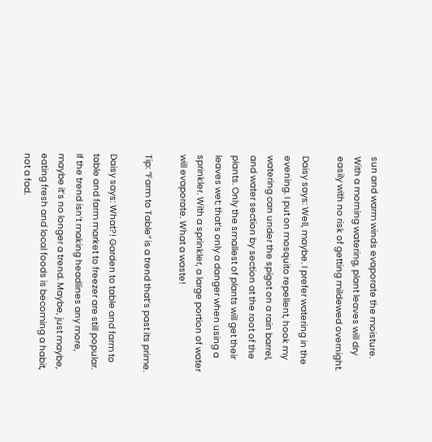sun and warm winds evaporate the moisture. With a morning watering, plant leaves will dry easily with no risk of getting mildewed overnight.

Daisy says: Well, maybe. I prefer watering in the evening. I put on mosquito repellent, hook my watering can under the spigot on a rain barrel, and water section by section at the root of the plants. Only the smallest of plants will get their leaves wet; that’s only a danger when using a sprinkler. With a sprinkler, a large portion of water will evaporate. What a waste!

Tip: “Farm to Table” is a trend that’s past its prime.

Daisy says: What?! Garden to table and farm to table and farm market to freezer are still popular. If the trend isn’t making headlines any more, maybe it’s no longer a trend. Maybe, just maybe, eating fresh and local foods is becoming a habit, not a fad.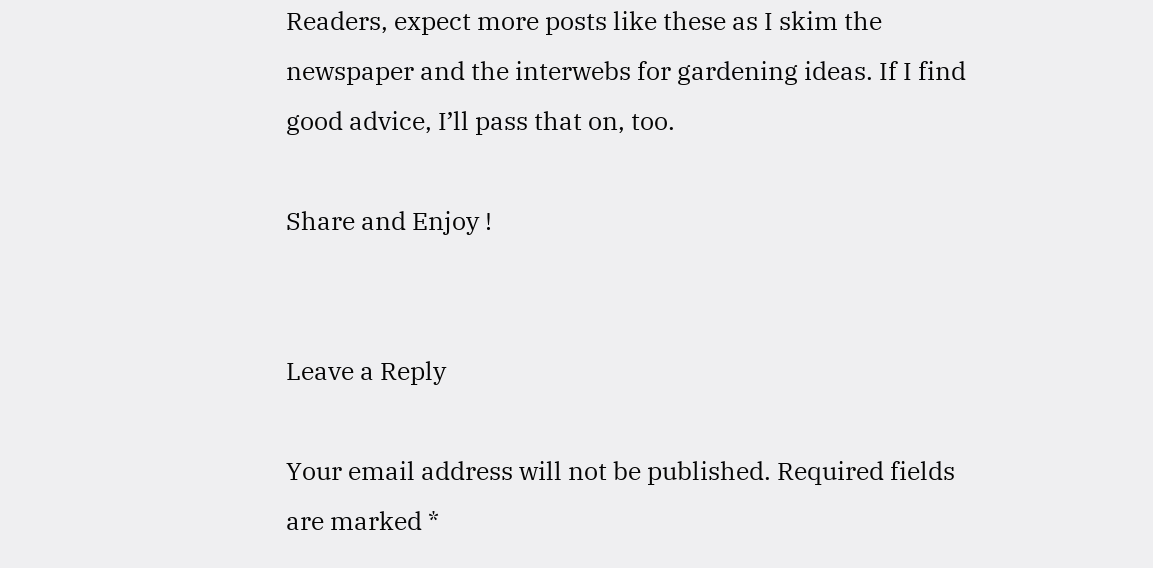Readers, expect more posts like these as I skim the newspaper and the interwebs for gardening ideas. If I find good advice, I’ll pass that on, too.

Share and Enjoy !


Leave a Reply

Your email address will not be published. Required fields are marked *